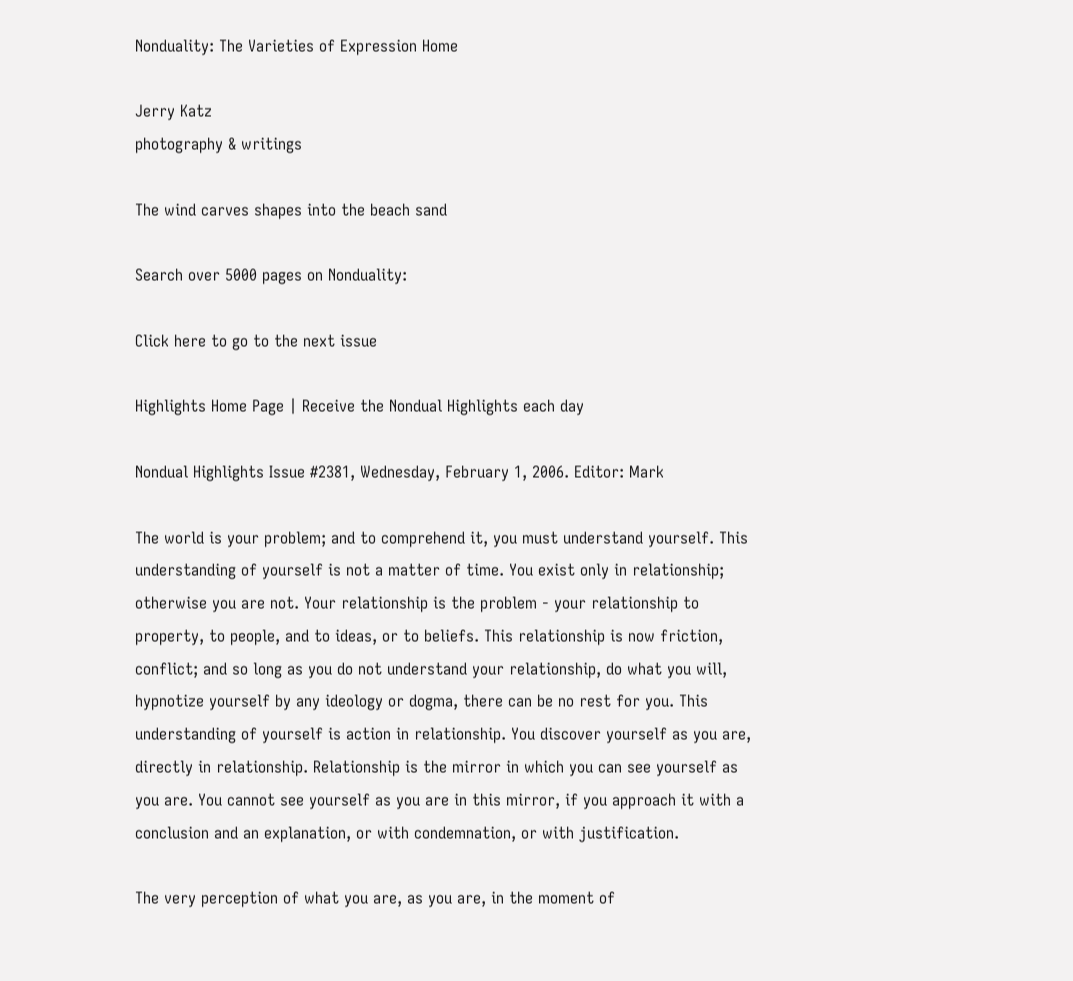Nonduality: The Varieties of Expression Home

Jerry Katz
photography & writings

The wind carves shapes into the beach sand

Search over 5000 pages on Nonduality:

Click here to go to the next issue

Highlights Home Page | Receive the Nondual Highlights each day

Nondual Highlights Issue #2381, Wednesday, February 1, 2006. Editor: Mark

The world is your problem; and to comprehend it, you must understand yourself. This understanding of yourself is not a matter of time. You exist only in relationship; otherwise you are not. Your relationship is the problem - your relationship to property, to people, and to ideas, or to beliefs. This relationship is now friction, conflict; and so long as you do not understand your relationship, do what you will, hypnotize yourself by any ideology or dogma, there can be no rest for you. This understanding of yourself is action in relationship. You discover yourself as you are, directly in relationship. Relationship is the mirror in which you can see yourself as you are. You cannot see yourself as you are in this mirror, if you approach it with a conclusion and an explanation, or with condemnation, or with justification.

The very perception of what you are, as you are, in the moment of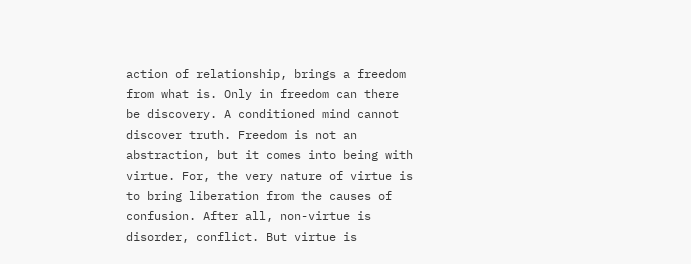action of relationship, brings a freedom from what is. Only in freedom can there be discovery. A conditioned mind cannot discover truth. Freedom is not an abstraction, but it comes into being with virtue. For, the very nature of virtue is to bring liberation from the causes of confusion. After all, non-virtue is disorder, conflict. But virtue is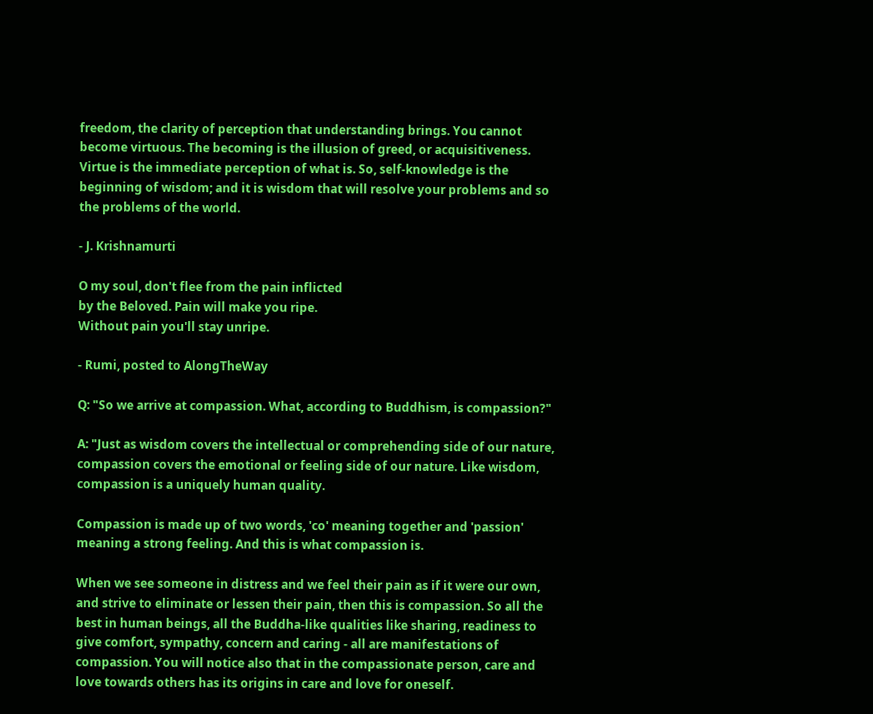freedom, the clarity of perception that understanding brings. You cannot become virtuous. The becoming is the illusion of greed, or acquisitiveness. Virtue is the immediate perception of what is. So, self-knowledge is the beginning of wisdom; and it is wisdom that will resolve your problems and so the problems of the world.

- J. Krishnamurti

O my soul, don't flee from the pain inflicted
by the Beloved. Pain will make you ripe.
Without pain you'll stay unripe.

- Rumi, posted to AlongTheWay

Q: "So we arrive at compassion. What, according to Buddhism, is compassion?"

A: "Just as wisdom covers the intellectual or comprehending side of our nature, compassion covers the emotional or feeling side of our nature. Like wisdom, compassion is a uniquely human quality.

Compassion is made up of two words, 'co' meaning together and 'passion' meaning a strong feeling. And this is what compassion is.

When we see someone in distress and we feel their pain as if it were our own, and strive to eliminate or lessen their pain, then this is compassion. So all the best in human beings, all the Buddha-like qualities like sharing, readiness to give comfort, sympathy, concern and caring - all are manifestations of compassion. You will notice also that in the compassionate person, care and love towards others has its origins in care and love for oneself.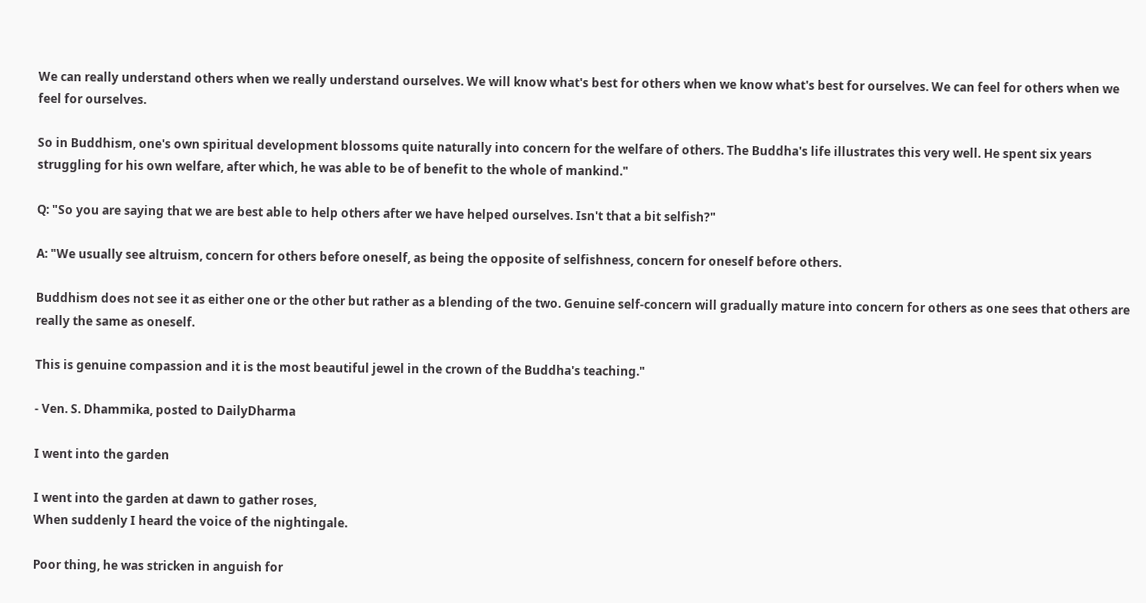We can really understand others when we really understand ourselves. We will know what's best for others when we know what's best for ourselves. We can feel for others when we feel for ourselves.

So in Buddhism, one's own spiritual development blossoms quite naturally into concern for the welfare of others. The Buddha's life illustrates this very well. He spent six years struggling for his own welfare, after which, he was able to be of benefit to the whole of mankind."

Q: "So you are saying that we are best able to help others after we have helped ourselves. Isn't that a bit selfish?"

A: "We usually see altruism, concern for others before oneself, as being the opposite of selfishness, concern for oneself before others.

Buddhism does not see it as either one or the other but rather as a blending of the two. Genuine self-concern will gradually mature into concern for others as one sees that others are really the same as oneself.

This is genuine compassion and it is the most beautiful jewel in the crown of the Buddha's teaching."

- Ven. S. Dhammika, posted to DailyDharma

I went into the garden

I went into the garden at dawn to gather roses,
When suddenly I heard the voice of the nightingale.

Poor thing, he was stricken in anguish for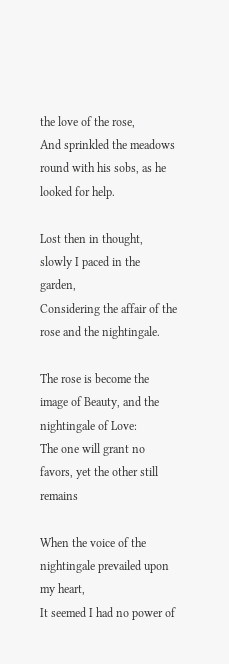the love of the rose,
And sprinkled the meadows round with his sobs, as he
looked for help.

Lost then in thought, slowly I paced in the garden,
Considering the affair of the rose and the nightingale.

The rose is become the image of Beauty, and the
nightingale of Love:
The one will grant no favors, yet the other still remains

When the voice of the nightingale prevailed upon my heart,
It seemed I had no power of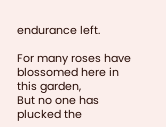endurance left.

For many roses have blossomed here in this garden,
But no one has plucked the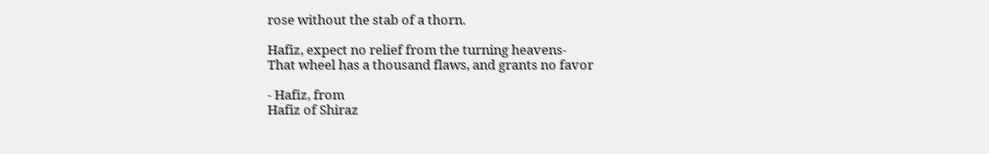rose without the stab of a thorn.

Hafiz, expect no relief from the turning heavens-
That wheel has a thousand flaws, and grants no favor

- Hafiz, from
Hafiz of Shiraz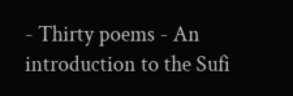- Thirty poems - An introduction to the Sufi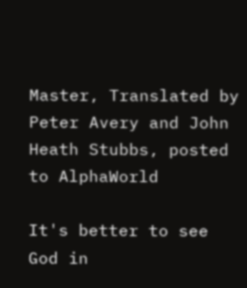Master, Translated by Peter Avery and John Heath Stubbs, posted to AlphaWorld

It's better to see God in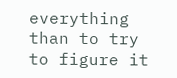everything than to try to figure it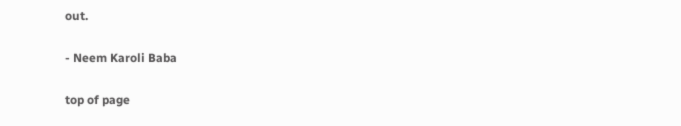out.

- Neem Karoli Baba

top of page